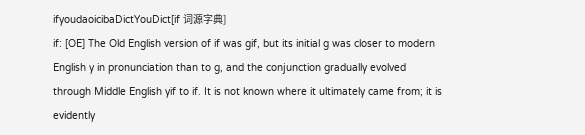ifyoudaoicibaDictYouDict[if 词源字典]
if: [OE] The Old English version of if was gif, but its initial g was closer to modern English y in pronunciation than to g, and the conjunction gradually evolved through Middle English yif to if. It is not known where it ultimately came from; it is evidently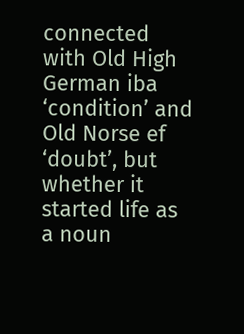connected with Old High German iba ‘condition’ and Old Norse ef ‘doubt’, but whether it started life as a noun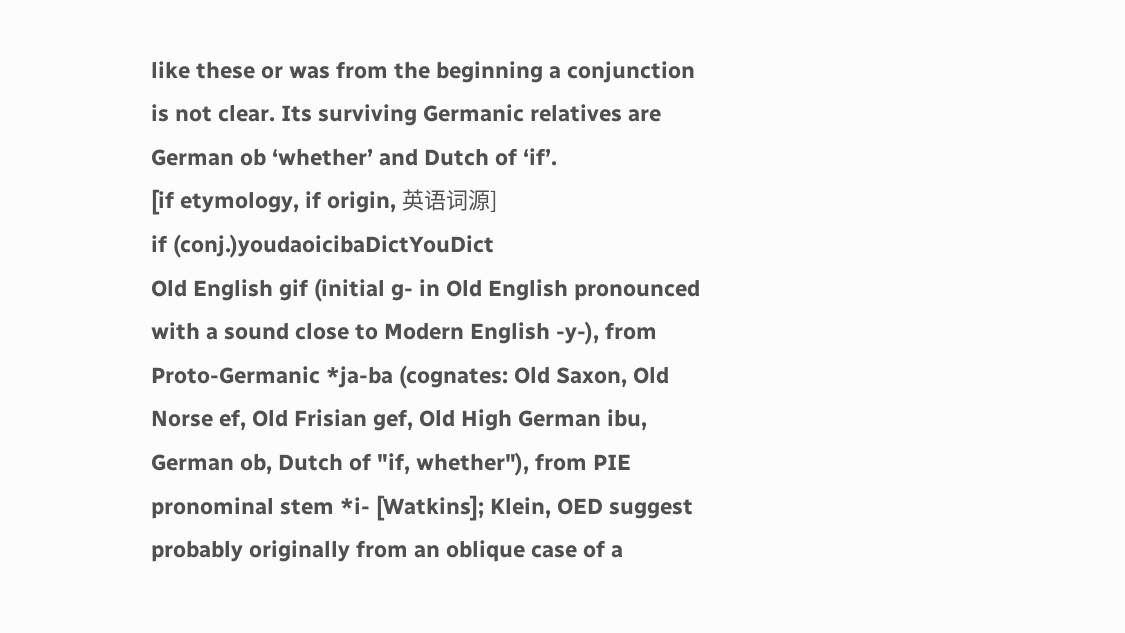like these or was from the beginning a conjunction is not clear. Its surviving Germanic relatives are German ob ‘whether’ and Dutch of ‘if’.
[if etymology, if origin, 英语词源]
if (conj.)youdaoicibaDictYouDict
Old English gif (initial g- in Old English pronounced with a sound close to Modern English -y-), from Proto-Germanic *ja-ba (cognates: Old Saxon, Old Norse ef, Old Frisian gef, Old High German ibu, German ob, Dutch of "if, whether"), from PIE pronominal stem *i- [Watkins]; Klein, OED suggest probably originally from an oblique case of a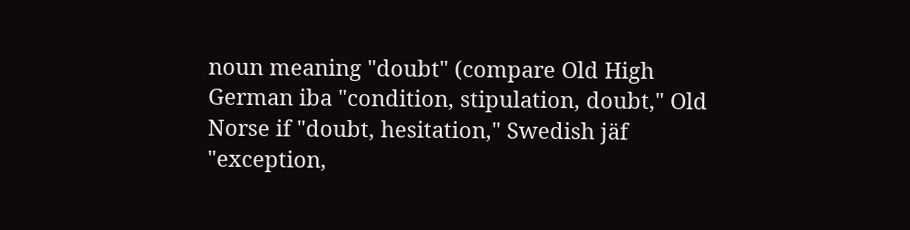noun meaning "doubt" (compare Old High German iba "condition, stipulation, doubt," Old Norse if "doubt, hesitation," Swedish jäf "exception,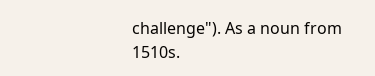challenge"). As a noun from 1510s.